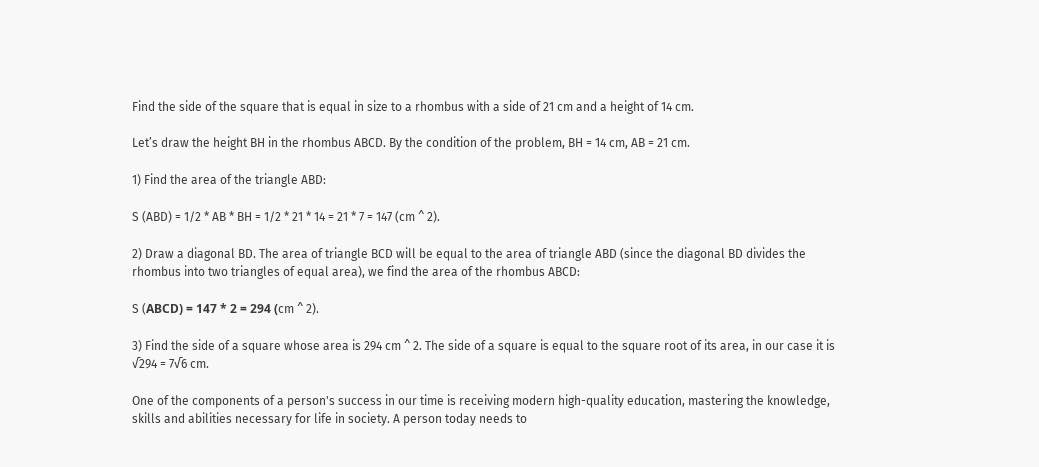Find the side of the square that is equal in size to a rhombus with a side of 21 cm and a height of 14 cm.

Let’s draw the height BH in the rhombus ABCD. By the condition of the problem, BH = 14 cm, AB = 21 cm.

1) Find the area of the triangle ABD:

S (ABD) = 1/2 * AB * BH = 1/2 * 21 * 14 = 21 * 7 = 147 (cm ^ 2).

2) Draw a diagonal BD. The area of triangle BCD will be equal to the area of triangle ABD (since the diagonal BD divides the rhombus into two triangles of equal area), we find the area of the rhombus ABCD:

S (ABСD) = 147 * 2 = 294 (cm ^ 2).

3) Find the side of a square whose area is 294 cm ^ 2. The side of a square is equal to the square root of its area, in our case it is √294 = 7√6 cm.

One of the components of a person's success in our time is receiving modern high-quality education, mastering the knowledge, skills and abilities necessary for life in society. A person today needs to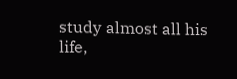study almost all his life,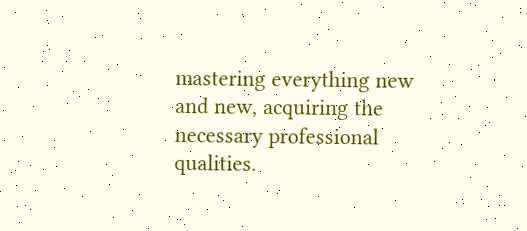mastering everything new and new, acquiring the necessary professional qualities.